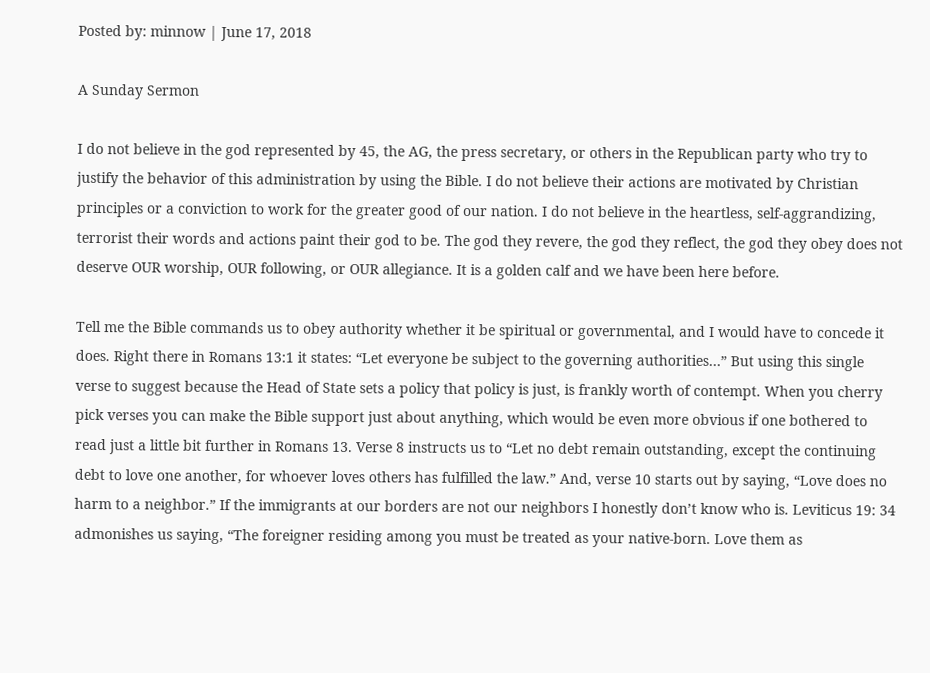Posted by: minnow | June 17, 2018

A Sunday Sermon

I do not believe in the god represented by 45, the AG, the press secretary, or others in the Republican party who try to justify the behavior of this administration by using the Bible. I do not believe their actions are motivated by Christian principles or a conviction to work for the greater good of our nation. I do not believe in the heartless, self-aggrandizing, terrorist their words and actions paint their god to be. The god they revere, the god they reflect, the god they obey does not deserve OUR worship, OUR following, or OUR allegiance. It is a golden calf and we have been here before.

Tell me the Bible commands us to obey authority whether it be spiritual or governmental, and I would have to concede it does. Right there in Romans 13:1 it states: “Let everyone be subject to the governing authorities…” But using this single verse to suggest because the Head of State sets a policy that policy is just, is frankly worth of contempt. When you cherry pick verses you can make the Bible support just about anything, which would be even more obvious if one bothered to read just a little bit further in Romans 13. Verse 8 instructs us to “Let no debt remain outstanding, except the continuing debt to love one another, for whoever loves others has fulfilled the law.” And, verse 10 starts out by saying, “Love does no harm to a neighbor.” If the immigrants at our borders are not our neighbors I honestly don’t know who is. Leviticus 19: 34 admonishes us saying, “The foreigner residing among you must be treated as your native-born. Love them as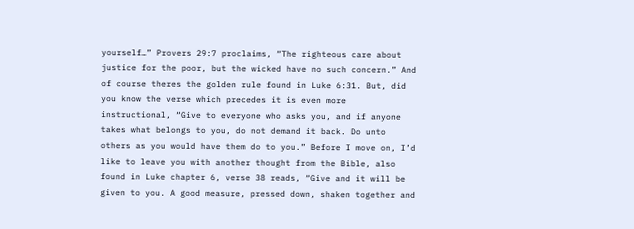yourself…” Provers 29:7 proclaims, “The righteous care about justice for the poor, but the wicked have no such concern.” And of course theres the golden rule found in Luke 6:31. But, did you know the verse which precedes it is even more instructional, “Give to everyone who asks you, and if anyone takes what belongs to you, do not demand it back. Do unto others as you would have them do to you.” Before I move on, I’d like to leave you with another thought from the Bible, also found in Luke chapter 6, verse 38 reads, “Give and it will be given to you. A good measure, pressed down, shaken together and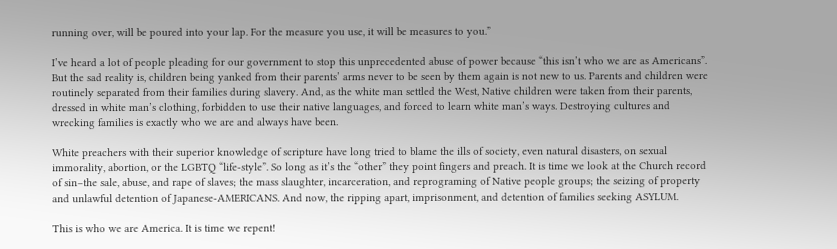running over, will be poured into your lap. For the measure you use, it will be measures to you.”

I’ve heard a lot of people pleading for our government to stop this unprecedented abuse of power because “this isn’t who we are as Americans”. But the sad reality is, children being yanked from their parents’ arms never to be seen by them again is not new to us. Parents and children were routinely separated from their families during slavery. And, as the white man settled the West, Native children were taken from their parents, dressed in white man’s clothing, forbidden to use their native languages, and forced to learn white man’s ways. Destroying cultures and wrecking families is exactly who we are and always have been.

White preachers with their superior knowledge of scripture have long tried to blame the ills of society, even natural disasters, on sexual immorality, abortion, or the LGBTQ “life-style”. So long as it’s the “other” they point fingers and preach. It is time we look at the Church record of sin–the sale, abuse, and rape of slaves; the mass slaughter, incarceration, and reprograming of Native people groups; the seizing of property and unlawful detention of Japanese-AMERICANS. And now, the ripping apart, imprisonment, and detention of families seeking ASYLUM.

This is who we are America. It is time we repent!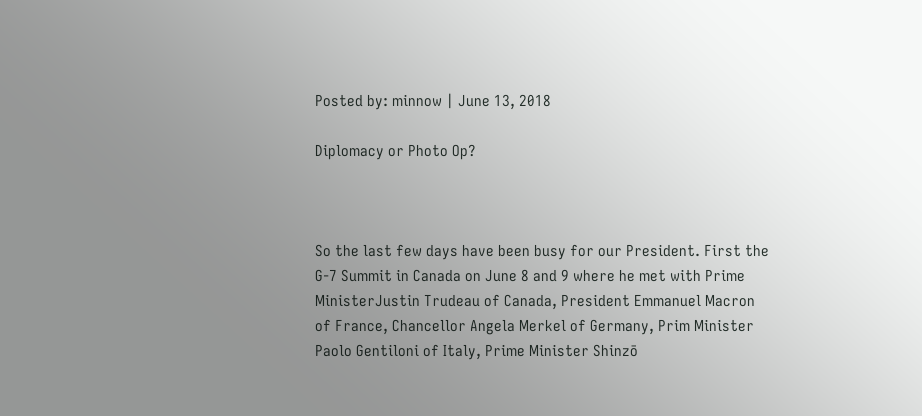Posted by: minnow | June 13, 2018

Diplomacy or Photo Op?



So the last few days have been busy for our President. First the G-7 Summit in Canada on June 8 and 9 where he met with Prime MinisterJustin Trudeau of Canada, President Emmanuel Macron of France, Chancellor Angela Merkel of Germany, Prim Minister Paolo Gentiloni of Italy, Prime Minister Shinzō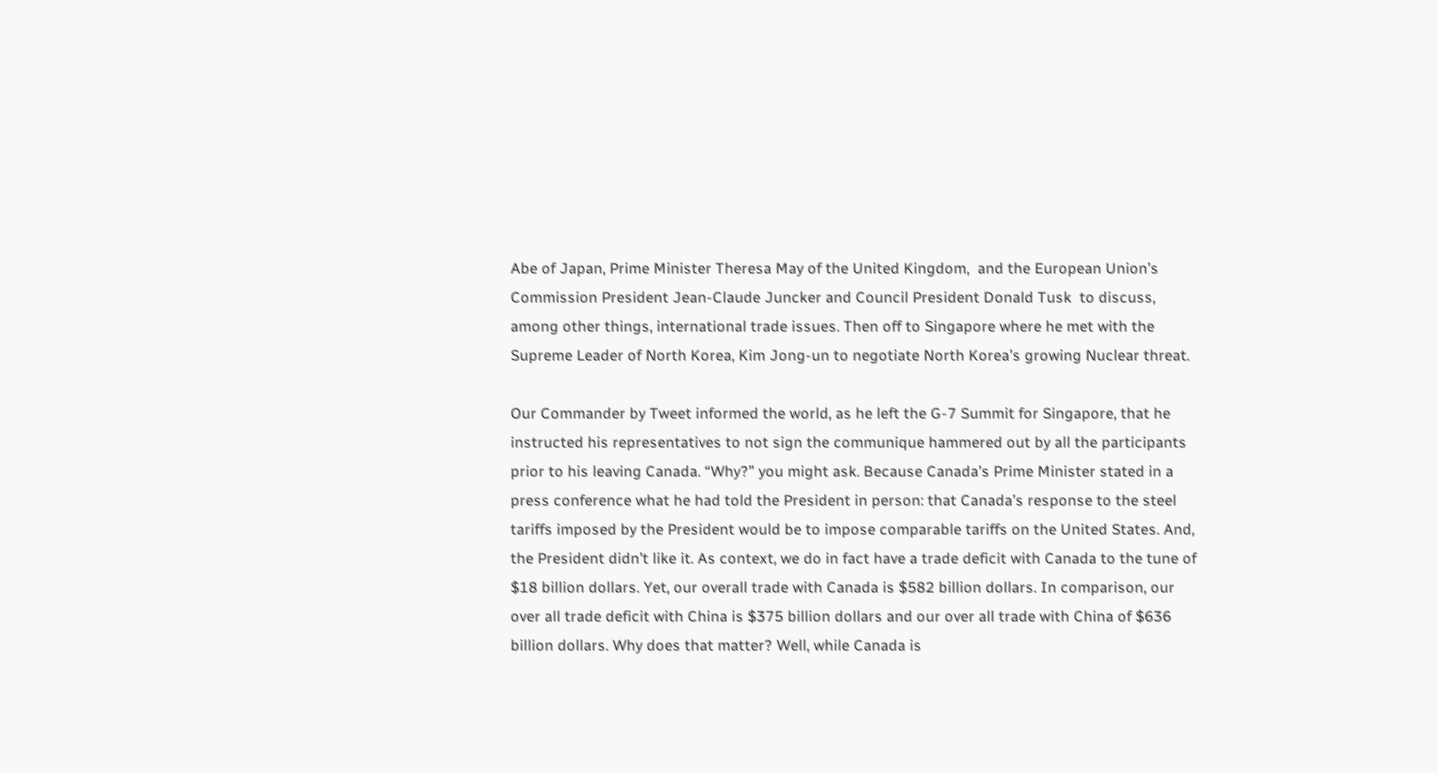Abe of Japan, Prime Minister Theresa May of the United Kingdom,  and the European Union’s Commission President Jean-Claude Juncker and Council President Donald Tusk  to discuss, among other things, international trade issues. Then off to Singapore where he met with the Supreme Leader of North Korea, Kim Jong-un to negotiate North Korea’s growing Nuclear threat.

Our Commander by Tweet informed the world, as he left the G-7 Summit for Singapore, that he instructed his representatives to not sign the communique hammered out by all the participants prior to his leaving Canada. “Why?” you might ask. Because Canada’s Prime Minister stated in a press conference what he had told the President in person: that Canada’s response to the steel tariffs imposed by the President would be to impose comparable tariffs on the United States. And, the President didn’t like it. As context, we do in fact have a trade deficit with Canada to the tune of $18 billion dollars. Yet, our overall trade with Canada is $582 billion dollars. In comparison, our over all trade deficit with China is $375 billion dollars and our over all trade with China of $636 billion dollars. Why does that matter? Well, while Canada is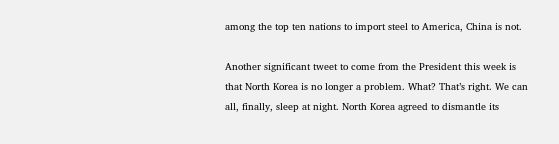among the top ten nations to import steel to America, China is not.

Another significant tweet to come from the President this week is that North Korea is no longer a problem. What? That’s right. We can all, finally, sleep at night. North Korea agreed to dismantle its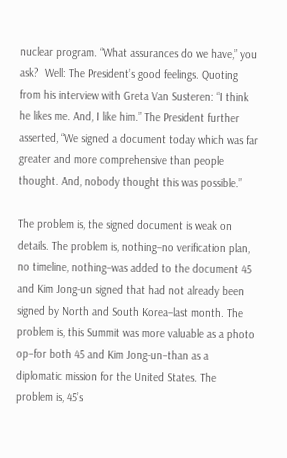nuclear program. “What assurances do we have,” you ask?  Well: The President’s good feelings. Quoting from his interview with Greta Van Susteren: “I think he likes me. And, I like him.” The President further asserted, “We signed a document today which was far greater and more comprehensive than people thought. And, nobody thought this was possible.”

The problem is, the signed document is weak on details. The problem is, nothing–no verification plan, no timeline, nothing–was added to the document 45 and Kim Jong-un signed that had not already been signed by North and South Korea–last month. The problem is, this Summit was more valuable as a photo op–for both 45 and Kim Jong-un–than as a diplomatic mission for the United States. The problem is, 45’s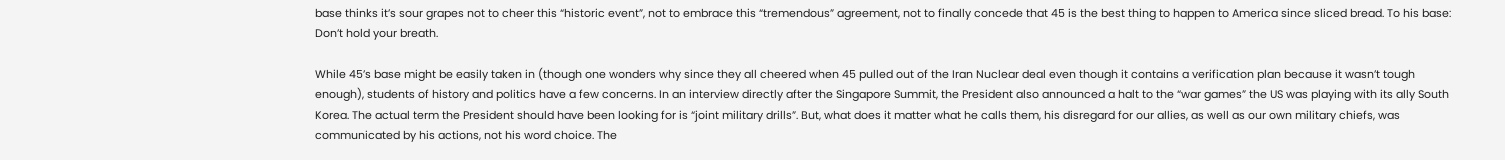base thinks it’s sour grapes not to cheer this “historic event”, not to embrace this “tremendous” agreement, not to finally concede that 45 is the best thing to happen to America since sliced bread. To his base: Don’t hold your breath.

While 45’s base might be easily taken in (though one wonders why since they all cheered when 45 pulled out of the Iran Nuclear deal even though it contains a verification plan because it wasn’t tough enough), students of history and politics have a few concerns. In an interview directly after the Singapore Summit, the President also announced a halt to the “war games” the US was playing with its ally South Korea. The actual term the President should have been looking for is “joint military drills”. But, what does it matter what he calls them, his disregard for our allies, as well as our own military chiefs, was communicated by his actions, not his word choice. The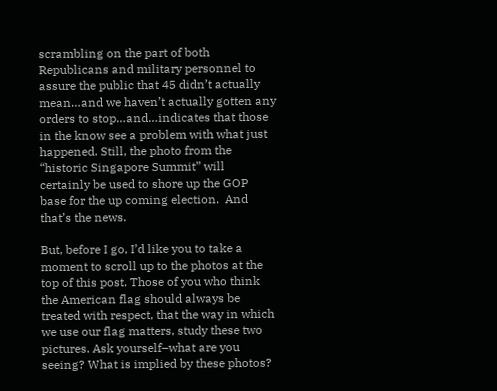scrambling on the part of both Republicans and military personnel to assure the public that 45 didn’t actually mean…and we haven’t actually gotten any orders to stop…and…indicates that those in the know see a problem with what just happened. Still, the photo from the “historic Singapore Summit” will certainly be used to shore up the GOP base for the up coming election.  And that’s the news.

But, before I go, I’d like you to take a moment to scroll up to the photos at the top of this post. Those of you who think the American flag should always be treated with respect, that the way in which we use our flag matters, study these two pictures. Ask yourself–what are you seeing? What is implied by these photos?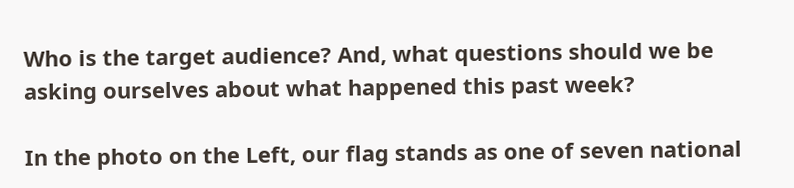Who is the target audience? And, what questions should we be asking ourselves about what happened this past week?

In the photo on the Left, our flag stands as one of seven national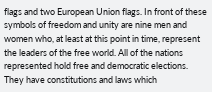flags and two European Union flags. In front of these symbols of freedom and unity are nine men and women who, at least at this point in time, represent the leaders of the free world. All of the nations represented hold free and democratic elections. They have constitutions and laws which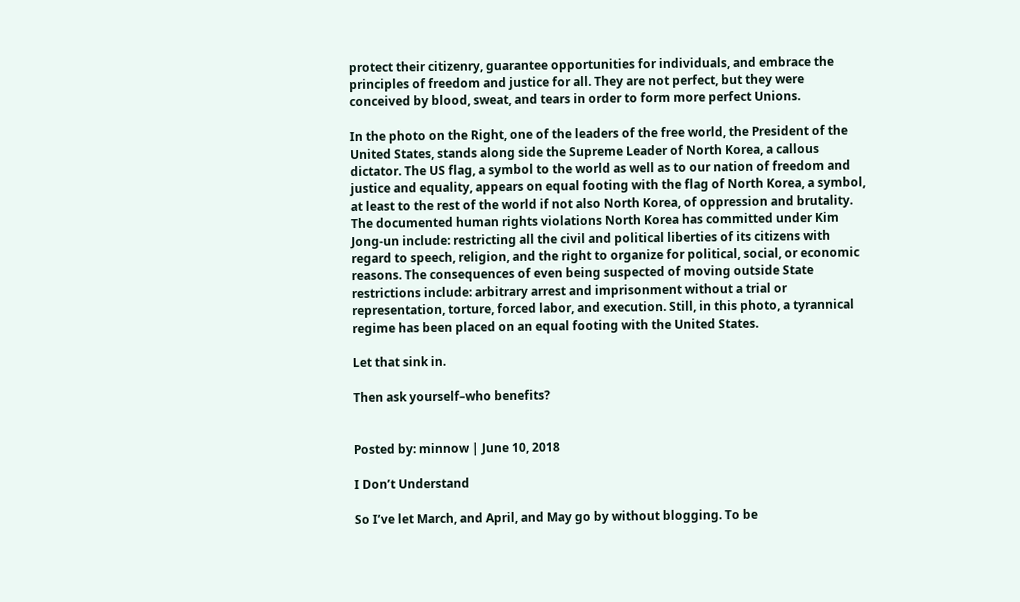protect their citizenry, guarantee opportunities for individuals, and embrace the principles of freedom and justice for all. They are not perfect, but they were conceived by blood, sweat, and tears in order to form more perfect Unions.

In the photo on the Right, one of the leaders of the free world, the President of the United States, stands along side the Supreme Leader of North Korea, a callous dictator. The US flag, a symbol to the world as well as to our nation of freedom and justice and equality, appears on equal footing with the flag of North Korea, a symbol, at least to the rest of the world if not also North Korea, of oppression and brutality. The documented human rights violations North Korea has committed under Kim Jong-un include: restricting all the civil and political liberties of its citizens with regard to speech, religion, and the right to organize for political, social, or economic reasons. The consequences of even being suspected of moving outside State restrictions include: arbitrary arrest and imprisonment without a trial or representation, torture, forced labor, and execution. Still, in this photo, a tyrannical regime has been placed on an equal footing with the United States.

Let that sink in.

Then ask yourself–who benefits?


Posted by: minnow | June 10, 2018

I Don’t Understand

So I’ve let March, and April, and May go by without blogging. To be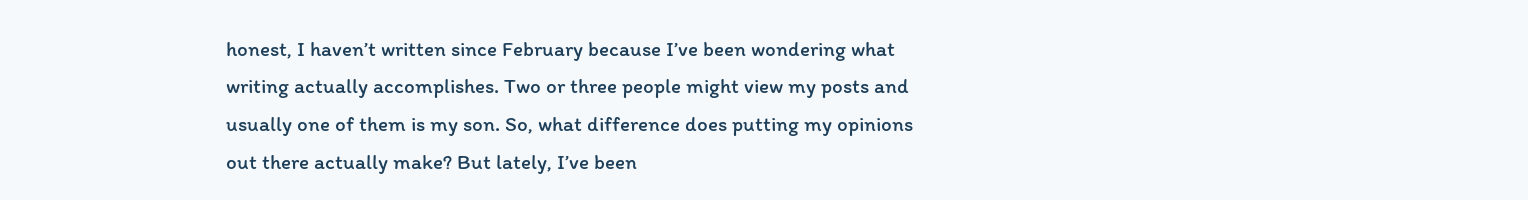honest, I haven’t written since February because I’ve been wondering what writing actually accomplishes. Two or three people might view my posts and usually one of them is my son. So, what difference does putting my opinions out there actually make? But lately, I’ve been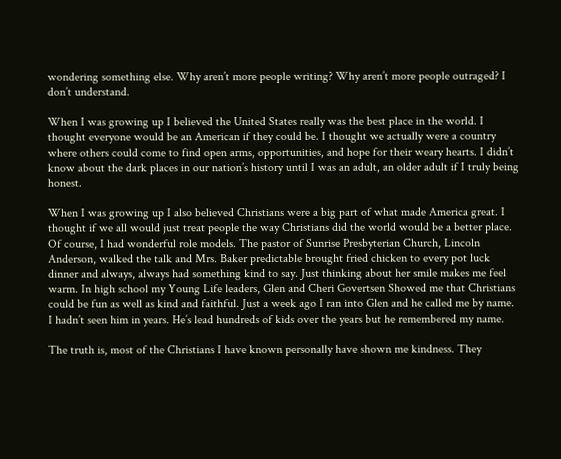wondering something else. Why aren’t more people writing? Why aren’t more people outraged? I don’t understand.

When I was growing up I believed the United States really was the best place in the world. I thought everyone would be an American if they could be. I thought we actually were a country where others could come to find open arms, opportunities, and hope for their weary hearts. I didn’t know about the dark places in our nation’s history until I was an adult, an older adult if I truly being honest.

When I was growing up I also believed Christians were a big part of what made America great. I thought if we all would just treat people the way Christians did the world would be a better place. Of course, I had wonderful role models. The pastor of Sunrise Presbyterian Church, Lincoln Anderson, walked the talk and Mrs. Baker predictable brought fried chicken to every pot luck dinner and always, always had something kind to say. Just thinking about her smile makes me feel warm. In high school my Young Life leaders, Glen and Cheri Govertsen Showed me that Christians could be fun as well as kind and faithful. Just a week ago I ran into Glen and he called me by name.  I hadn’t seen him in years. He’s lead hundreds of kids over the years but he remembered my name.

The truth is, most of the Christians I have known personally have shown me kindness. They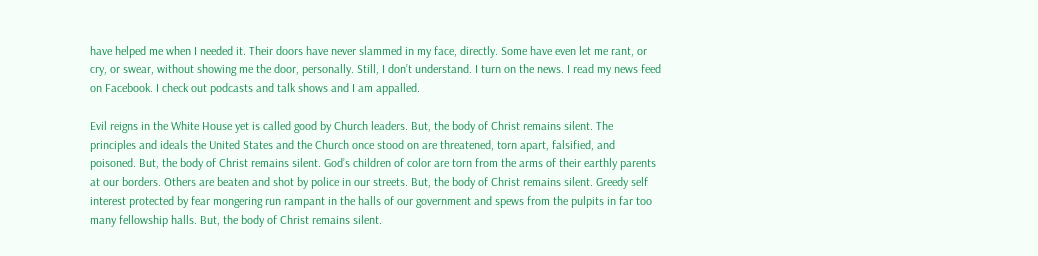have helped me when I needed it. Their doors have never slammed in my face, directly. Some have even let me rant, or cry, or swear, without showing me the door, personally. Still, I don’t understand. I turn on the news. I read my news feed on Facebook. I check out podcasts and talk shows and I am appalled.

Evil reigns in the White House yet is called good by Church leaders. But, the body of Christ remains silent. The principles and ideals the United States and the Church once stood on are threatened, torn apart, falsified, and poisoned. But, the body of Christ remains silent. God’s children of color are torn from the arms of their earthly parents at our borders. Others are beaten and shot by police in our streets. But, the body of Christ remains silent. Greedy self interest protected by fear mongering run rampant in the halls of our government and spews from the pulpits in far too many fellowship halls. But, the body of Christ remains silent.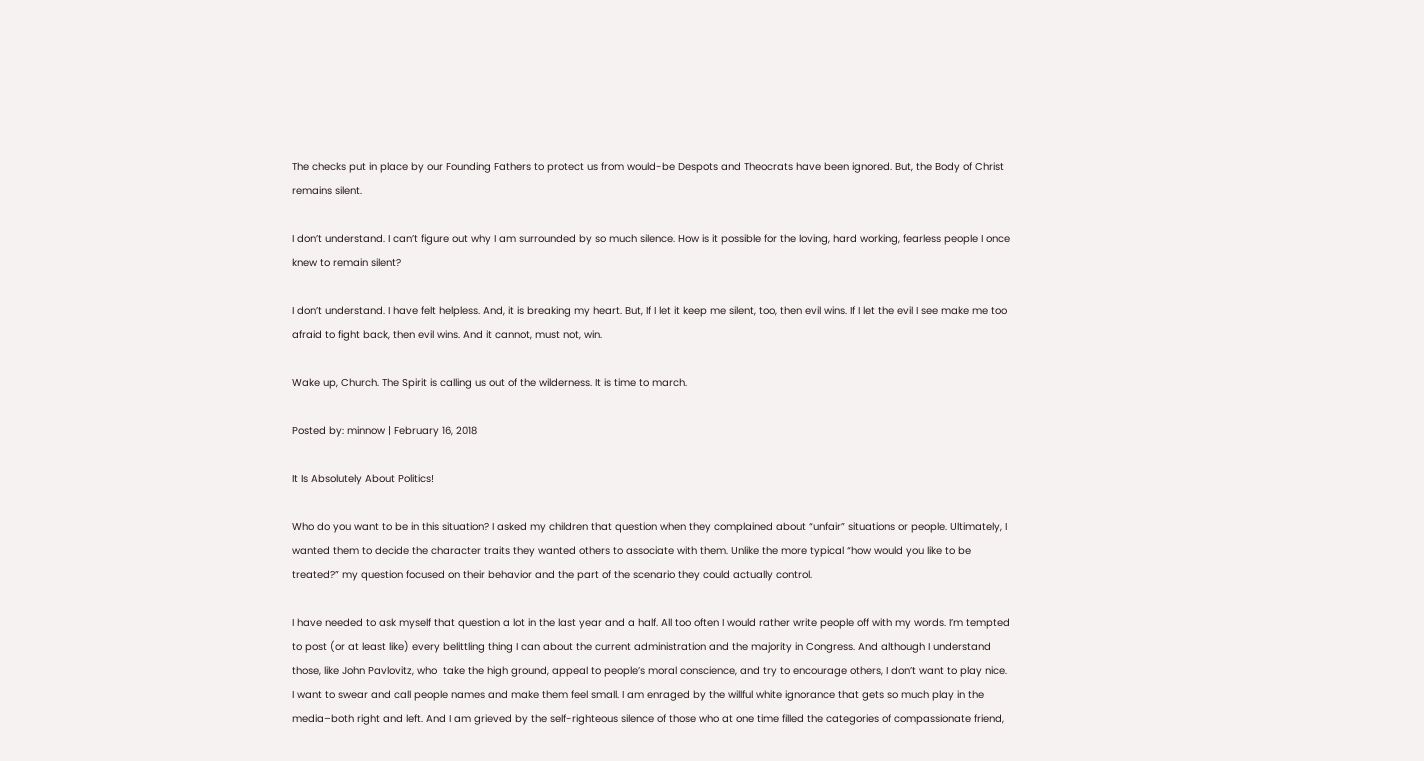The checks put in place by our Founding Fathers to protect us from would-be Despots and Theocrats have been ignored. But, the Body of Christ remains silent.

I don’t understand. I can’t figure out why I am surrounded by so much silence. How is it possible for the loving, hard working, fearless people I once knew to remain silent?

I don’t understand. I have felt helpless. And, it is breaking my heart. But, If I let it keep me silent, too, then evil wins. If I let the evil I see make me too afraid to fight back, then evil wins. And it cannot, must not, win.

Wake up, Church. The Spirit is calling us out of the wilderness. It is time to march.

Posted by: minnow | February 16, 2018

It Is Absolutely About Politics!

Who do you want to be in this situation? I asked my children that question when they complained about “unfair” situations or people. Ultimately, I wanted them to decide the character traits they wanted others to associate with them. Unlike the more typical “how would you like to be treated?” my question focused on their behavior and the part of the scenario they could actually control.

I have needed to ask myself that question a lot in the last year and a half. All too often I would rather write people off with my words. I’m tempted to post (or at least like) every belittling thing I can about the current administration and the majority in Congress. And although I understand those, like John Pavlovitz, who  take the high ground, appeal to people’s moral conscience, and try to encourage others, I don’t want to play nice. I want to swear and call people names and make them feel small. I am enraged by the willful white ignorance that gets so much play in the media–both right and left. And I am grieved by the self-righteous silence of those who at one time filled the categories of compassionate friend,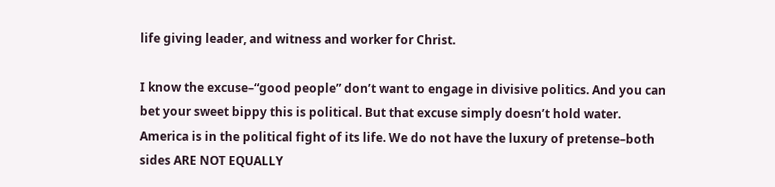life giving leader, and witness and worker for Christ.

I know the excuse–“good people” don’t want to engage in divisive politics. And you can bet your sweet bippy this is political. But that excuse simply doesn’t hold water. America is in the political fight of its life. We do not have the luxury of pretense–both sides ARE NOT EQUALLY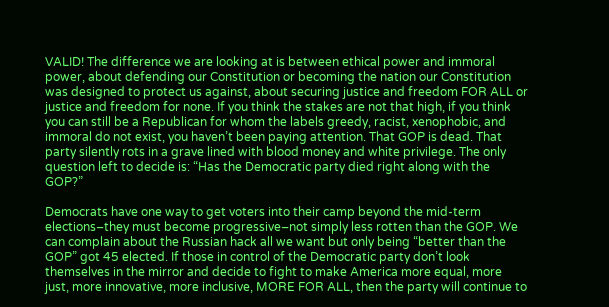VALID! The difference we are looking at is between ethical power and immoral power, about defending our Constitution or becoming the nation our Constitution was designed to protect us against, about securing justice and freedom FOR ALL or justice and freedom for none. If you think the stakes are not that high, if you think you can still be a Republican for whom the labels greedy, racist, xenophobic, and immoral do not exist, you haven’t been paying attention. That GOP is dead. That party silently rots in a grave lined with blood money and white privilege. The only question left to decide is: “Has the Democratic party died right along with the GOP?”

Democrats have one way to get voters into their camp beyond the mid-term elections–they must become progressive–not simply less rotten than the GOP. We can complain about the Russian hack all we want but only being “better than the GOP” got 45 elected. If those in control of the Democratic party don’t look themselves in the mirror and decide to fight to make America more equal, more just, more innovative, more inclusive, MORE FOR ALL, then the party will continue to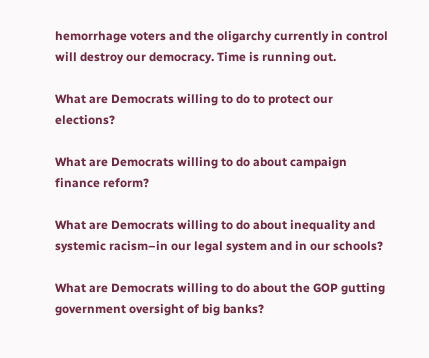hemorrhage voters and the oligarchy currently in control will destroy our democracy. Time is running out.

What are Democrats willing to do to protect our elections?

What are Democrats willing to do about campaign finance reform?

What are Democrats willing to do about inequality and systemic racism–in our legal system and in our schools?

What are Democrats willing to do about the GOP gutting government oversight of big banks?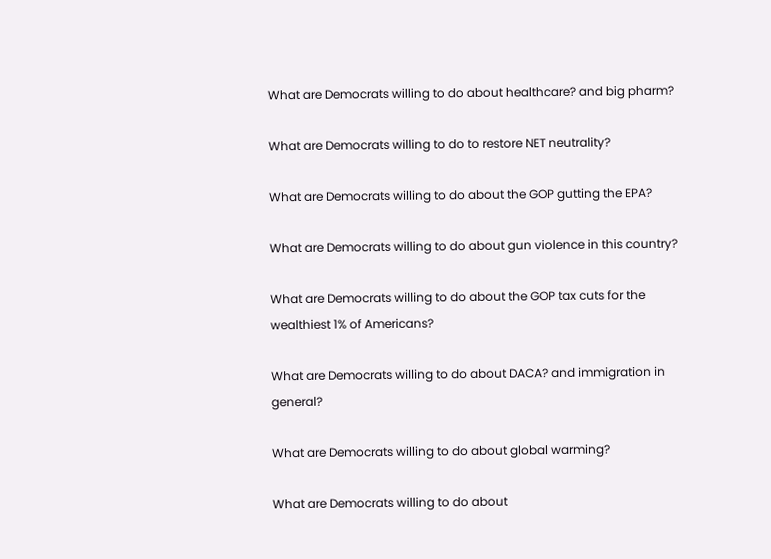What are Democrats willing to do about healthcare? and big pharm?

What are Democrats willing to do to restore NET neutrality?

What are Democrats willing to do about the GOP gutting the EPA?

What are Democrats willing to do about gun violence in this country?

What are Democrats willing to do about the GOP tax cuts for the wealthiest 1% of Americans?

What are Democrats willing to do about DACA? and immigration in general?

What are Democrats willing to do about global warming?

What are Democrats willing to do about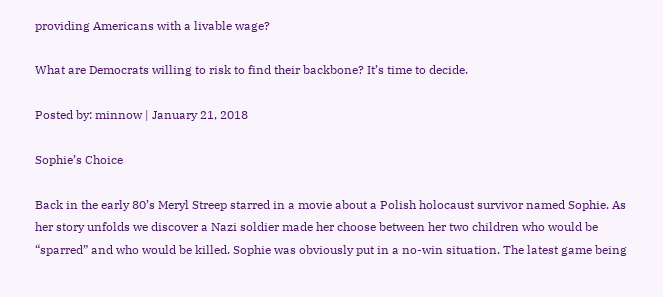providing Americans with a livable wage?

What are Democrats willing to risk to find their backbone? It’s time to decide.

Posted by: minnow | January 21, 2018

Sophie’s Choice

Back in the early 80’s Meryl Streep starred in a movie about a Polish holocaust survivor named Sophie. As her story unfolds we discover a Nazi soldier made her choose between her two children who would be “sparred” and who would be killed. Sophie was obviously put in a no-win situation. The latest game being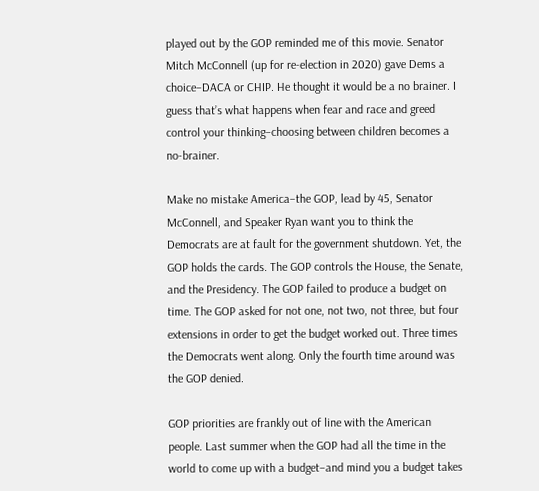played out by the GOP reminded me of this movie. Senator Mitch McConnell (up for re-election in 2020) gave Dems a choice–DACA or CHIP. He thought it would be a no brainer. I guess that’s what happens when fear and race and greed control your thinking–choosing between children becomes a no-brainer.

Make no mistake America–the GOP, lead by 45, Senator McConnell, and Speaker Ryan want you to think the Democrats are at fault for the government shutdown. Yet, the GOP holds the cards. The GOP controls the House, the Senate, and the Presidency. The GOP failed to produce a budget on time. The GOP asked for not one, not two, not three, but four extensions in order to get the budget worked out. Three times the Democrats went along. Only the fourth time around was the GOP denied.

GOP priorities are frankly out of line with the American people. Last summer when the GOP had all the time in the world to come up with a budget–and mind you a budget takes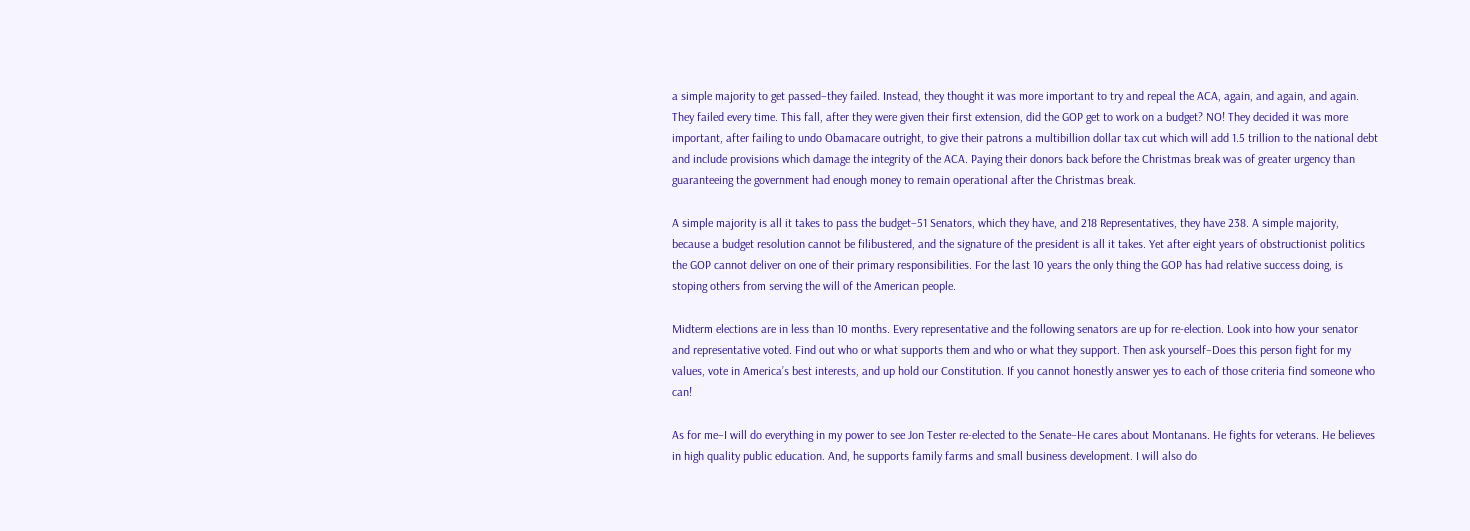a simple majority to get passed–they failed. Instead, they thought it was more important to try and repeal the ACA, again, and again, and again. They failed every time. This fall, after they were given their first extension, did the GOP get to work on a budget? NO! They decided it was more important, after failing to undo Obamacare outright, to give their patrons a multibillion dollar tax cut which will add 1.5 trillion to the national debt and include provisions which damage the integrity of the ACA. Paying their donors back before the Christmas break was of greater urgency than guaranteeing the government had enough money to remain operational after the Christmas break.

A simple majority is all it takes to pass the budget–51 Senators, which they have, and 218 Representatives, they have 238. A simple majority, because a budget resolution cannot be filibustered, and the signature of the president is all it takes. Yet after eight years of obstructionist politics the GOP cannot deliver on one of their primary responsibilities. For the last 10 years the only thing the GOP has had relative success doing, is stoping others from serving the will of the American people.

Midterm elections are in less than 10 months. Every representative and the following senators are up for re-election. Look into how your senator and representative voted. Find out who or what supports them and who or what they support. Then ask yourself–Does this person fight for my values, vote in America’s best interests, and up hold our Constitution. If you cannot honestly answer yes to each of those criteria find someone who can!

As for me–I will do everything in my power to see Jon Tester re-elected to the Senate–He cares about Montanans. He fights for veterans. He believes in high quality public education. And, he supports family farms and small business development. I will also do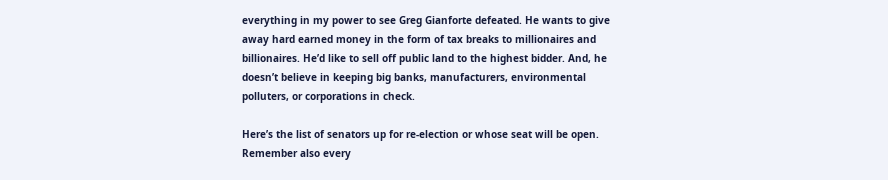everything in my power to see Greg Gianforte defeated. He wants to give away hard earned money in the form of tax breaks to millionaires and billionaires. He’d like to sell off public land to the highest bidder. And, he doesn’t believe in keeping big banks, manufacturers, environmental polluters, or corporations in check.

Here’s the list of senators up for re-election or whose seat will be open. Remember also every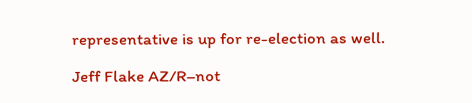representative is up for re-election as well.

Jeff Flake AZ/R–not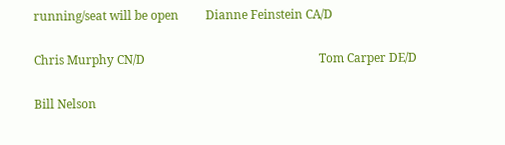running/seat will be open         Dianne Feinstein CA/D

Chris Murphy CN/D                                                          Tom Carper DE/D

Bill Nelson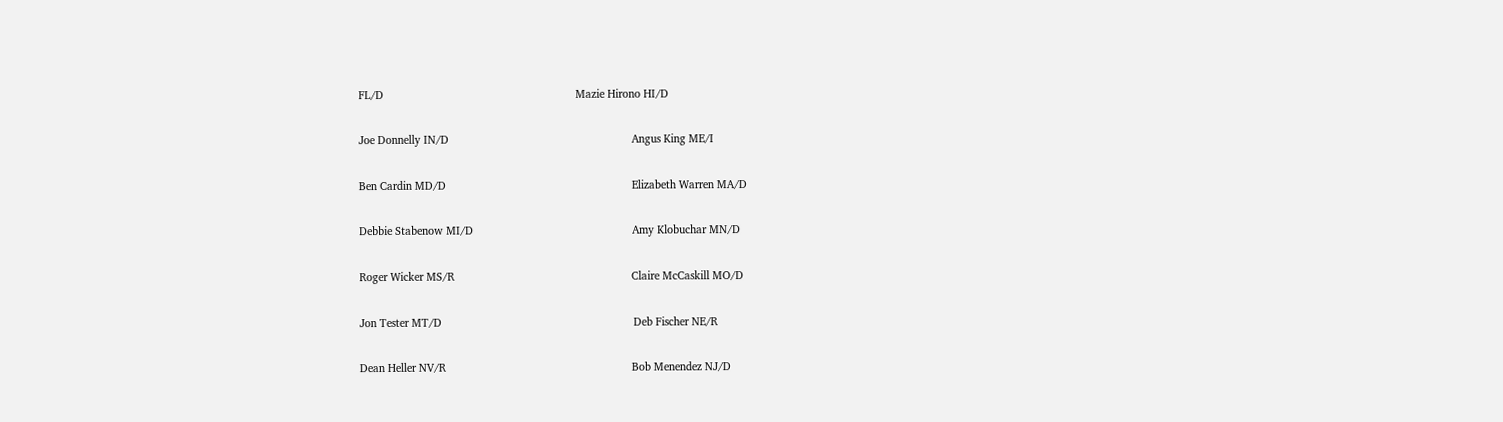FL/D                                                                Mazie Hirono HI/D

Joe Donnelly IN/D                                                             Angus King ME/I

Ben Cardin MD/D                                                              Elizabeth Warren MA/D

Debbie Stabenow MI/D                                                     Amy Klobuchar MN/D

Roger Wicker MS/R                                                           Claire McCaskill MO/D

Jon Tester MT/D                                                                Deb Fischer NE/R

Dean Heller NV/R                                                              Bob Menendez NJ/D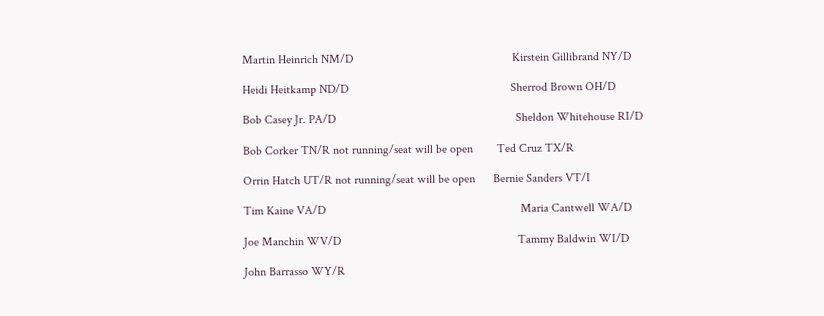Martin Heinrich NM/D                                                     Kirstein Gillibrand NY/D

Heidi Heitkamp ND/D                                                      Sherrod Brown OH/D

Bob Casey Jr. PA/D                                                            Sheldon Whitehouse RI/D

Bob Corker TN/R not running/seat will be open        Ted Cruz TX/R

Orrin Hatch UT/R not running/seat will be open      Bernie Sanders VT/I

Tim Kaine VA/D                                                                 Maria Cantwell WA/D

Joe Manchin WV/D                                                           Tammy Baldwin WI/D

John Barrasso WY/R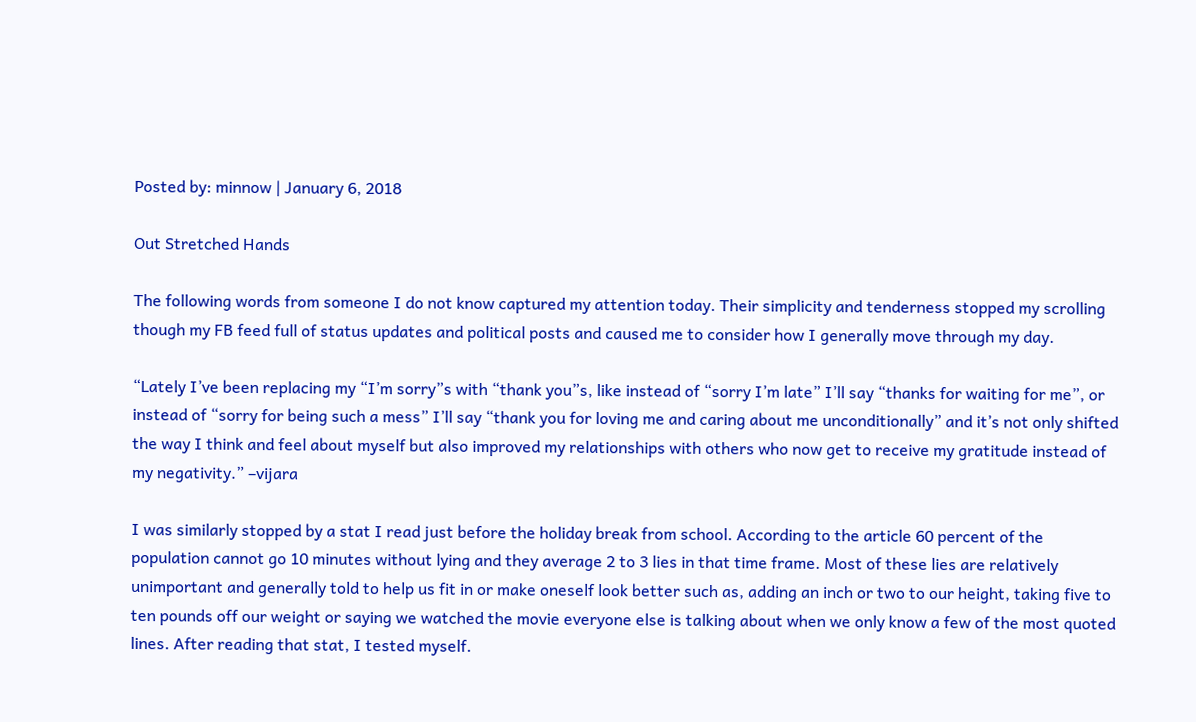Posted by: minnow | January 6, 2018

Out Stretched Hands

The following words from someone I do not know captured my attention today. Their simplicity and tenderness stopped my scrolling though my FB feed full of status updates and political posts and caused me to consider how I generally move through my day.

“Lately I’ve been replacing my “I’m sorry”s with “thank you”s, like instead of “sorry I’m late” I’ll say “thanks for waiting for me”, or instead of “sorry for being such a mess” I’ll say “thank you for loving me and caring about me unconditionally” and it’s not only shifted the way I think and feel about myself but also improved my relationships with others who now get to receive my gratitude instead of my negativity.” –vijara

I was similarly stopped by a stat I read just before the holiday break from school. According to the article 60 percent of the population cannot go 10 minutes without lying and they average 2 to 3 lies in that time frame. Most of these lies are relatively unimportant and generally told to help us fit in or make oneself look better such as, adding an inch or two to our height, taking five to ten pounds off our weight or saying we watched the movie everyone else is talking about when we only know a few of the most quoted lines. After reading that stat, I tested myself.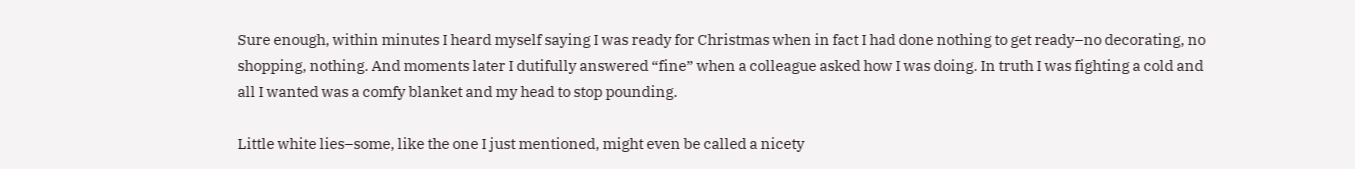Sure enough, within minutes I heard myself saying I was ready for Christmas when in fact I had done nothing to get ready–no decorating, no shopping, nothing. And moments later I dutifully answered “fine” when a colleague asked how I was doing. In truth I was fighting a cold and all I wanted was a comfy blanket and my head to stop pounding.

Little white lies–some, like the one I just mentioned, might even be called a nicety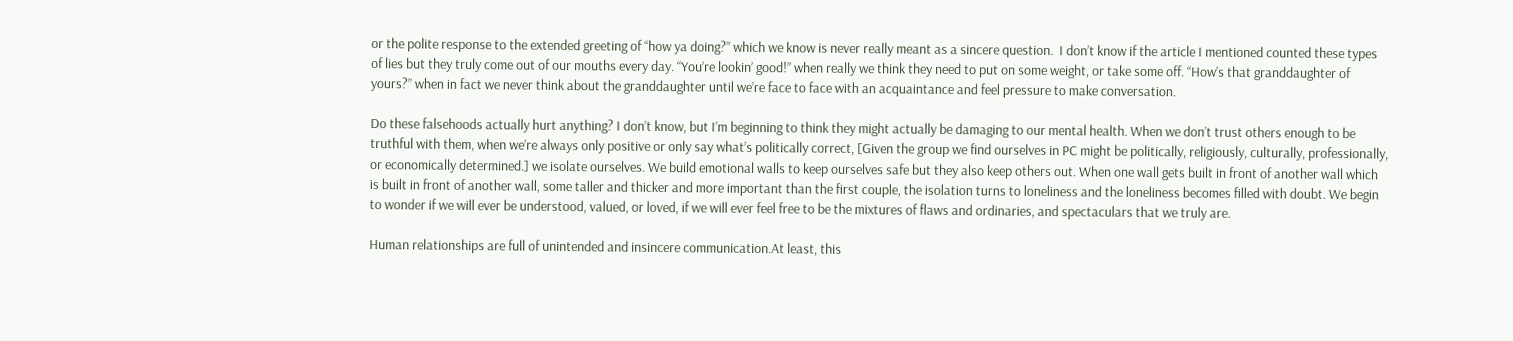or the polite response to the extended greeting of “how ya doing?” which we know is never really meant as a sincere question.  I don’t know if the article I mentioned counted these types of lies but they truly come out of our mouths every day. “You’re lookin’ good!” when really we think they need to put on some weight, or take some off. “How’s that granddaughter of yours?” when in fact we never think about the granddaughter until we’re face to face with an acquaintance and feel pressure to make conversation.

Do these falsehoods actually hurt anything? I don’t know, but I’m beginning to think they might actually be damaging to our mental health. When we don’t trust others enough to be truthful with them, when we’re always only positive or only say what’s politically correct, [Given the group we find ourselves in PC might be politically, religiously, culturally, professionally, or economically determined.] we isolate ourselves. We build emotional walls to keep ourselves safe but they also keep others out. When one wall gets built in front of another wall which is built in front of another wall, some taller and thicker and more important than the first couple, the isolation turns to loneliness and the loneliness becomes filled with doubt. We begin to wonder if we will ever be understood, valued, or loved, if we will ever feel free to be the mixtures of flaws and ordinaries, and spectaculars that we truly are.

Human relationships are full of unintended and insincere communication.At least, this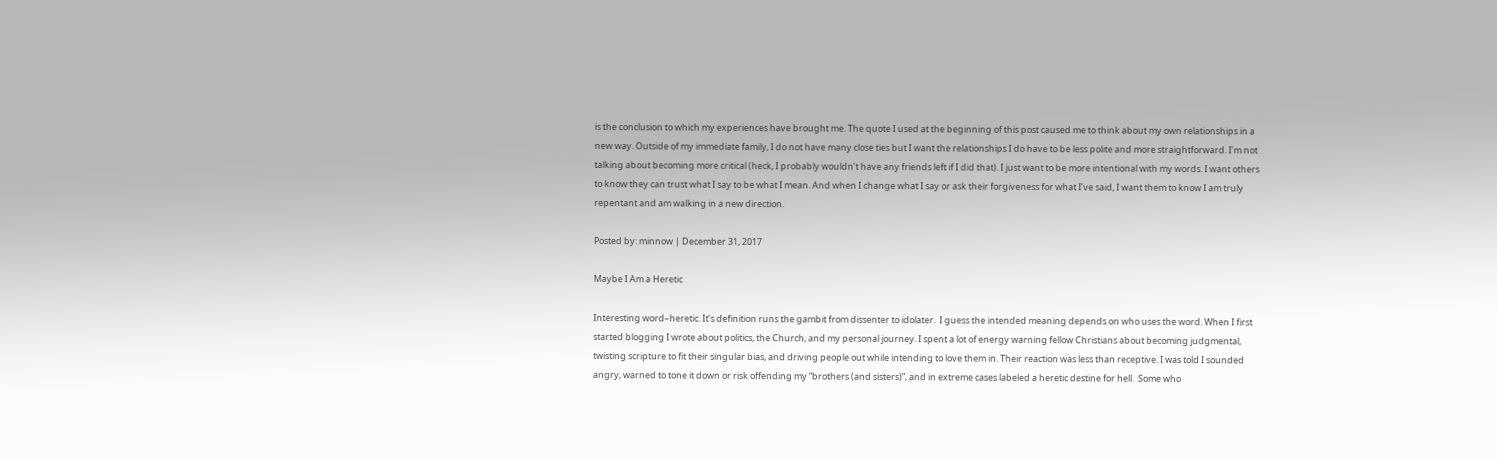is the conclusion to which my experiences have brought me. The quote I used at the beginning of this post caused me to think about my own relationships in a new way. Outside of my immediate family, I do not have many close ties but I want the relationships I do have to be less polite and more straightforward. I’m not talking about becoming more critical (heck, I probably wouldn’t have any friends left if I did that). I just want to be more intentional with my words. I want others to know they can trust what I say to be what I mean. And when I change what I say or ask their forgiveness for what I’ve said, I want them to know I am truly repentant and am walking in a new direction.

Posted by: minnow | December 31, 2017

Maybe I Am a Heretic

Interesting word–heretic. It’s definition runs the gambit from dissenter to idolater.  I guess the intended meaning depends on who uses the word. When I first started blogging I wrote about politics, the Church, and my personal journey. I spent a lot of energy warning fellow Christians about becoming judgmental, twisting scripture to fit their singular bias, and driving people out while intending to love them in. Their reaction was less than receptive. I was told I sounded angry, warned to tone it down or risk offending my “brothers (and sisters)”, and in extreme cases labeled a heretic destine for hell.  Some who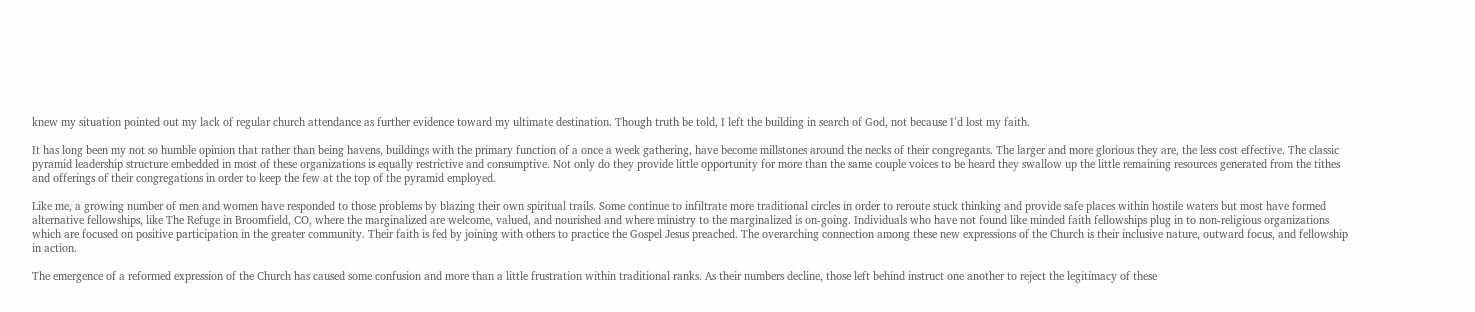knew my situation pointed out my lack of regular church attendance as further evidence toward my ultimate destination. Though truth be told, I left the building in search of God, not because I’d lost my faith.

It has long been my not so humble opinion that rather than being havens, buildings with the primary function of a once a week gathering, have become millstones around the necks of their congregants. The larger and more glorious they are, the less cost effective. The classic pyramid leadership structure embedded in most of these organizations is equally restrictive and consumptive. Not only do they provide little opportunity for more than the same couple voices to be heard they swallow up the little remaining resources generated from the tithes and offerings of their congregations in order to keep the few at the top of the pyramid employed.

Like me, a growing number of men and women have responded to those problems by blazing their own spiritual trails. Some continue to infiltrate more traditional circles in order to reroute stuck thinking and provide safe places within hostile waters but most have formed alternative fellowships, like The Refuge in Broomfield, CO, where the marginalized are welcome, valued, and nourished and where ministry to the marginalized is on-going. Individuals who have not found like minded faith fellowships plug in to non-religious organizations which are focused on positive participation in the greater community. Their faith is fed by joining with others to practice the Gospel Jesus preached. The overarching connection among these new expressions of the Church is their inclusive nature, outward focus, and fellowship in action.

The emergence of a reformed expression of the Church has caused some confusion and more than a little frustration within traditional ranks. As their numbers decline, those left behind instruct one another to reject the legitimacy of these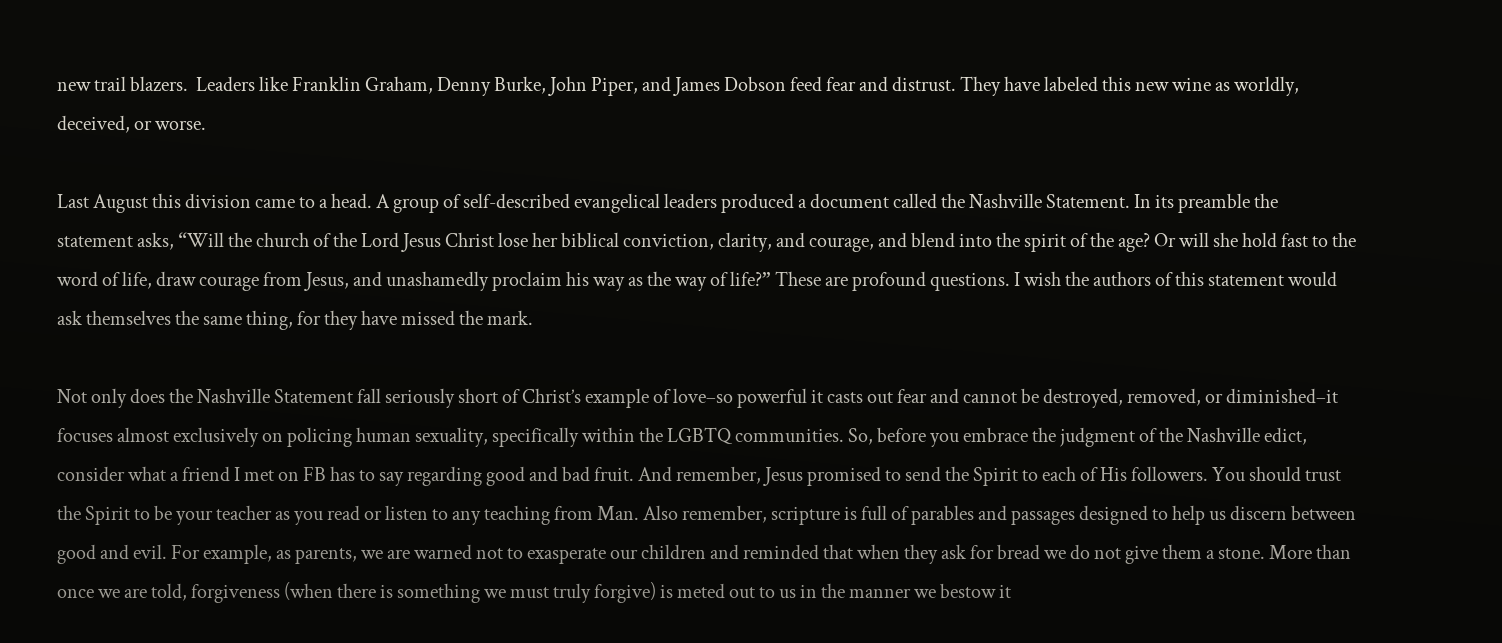new trail blazers.  Leaders like Franklin Graham, Denny Burke, John Piper, and James Dobson feed fear and distrust. They have labeled this new wine as worldly, deceived, or worse.

Last August this division came to a head. A group of self-described evangelical leaders produced a document called the Nashville Statement. In its preamble the statement asks, “Will the church of the Lord Jesus Christ lose her biblical conviction, clarity, and courage, and blend into the spirit of the age? Or will she hold fast to the word of life, draw courage from Jesus, and unashamedly proclaim his way as the way of life?” These are profound questions. I wish the authors of this statement would ask themselves the same thing, for they have missed the mark.

Not only does the Nashville Statement fall seriously short of Christ’s example of love–so powerful it casts out fear and cannot be destroyed, removed, or diminished–it focuses almost exclusively on policing human sexuality, specifically within the LGBTQ communities. So, before you embrace the judgment of the Nashville edict, consider what a friend I met on FB has to say regarding good and bad fruit. And remember, Jesus promised to send the Spirit to each of His followers. You should trust the Spirit to be your teacher as you read or listen to any teaching from Man. Also remember, scripture is full of parables and passages designed to help us discern between good and evil. For example, as parents, we are warned not to exasperate our children and reminded that when they ask for bread we do not give them a stone. More than once we are told, forgiveness (when there is something we must truly forgive) is meted out to us in the manner we bestow it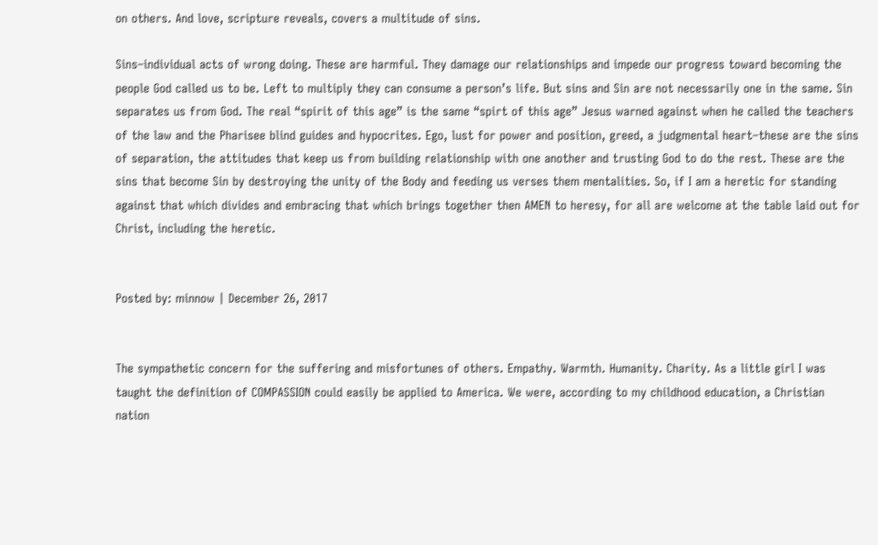on others. And love, scripture reveals, covers a multitude of sins.

Sins–individual acts of wrong doing. These are harmful. They damage our relationships and impede our progress toward becoming the people God called us to be. Left to multiply they can consume a person’s life. But sins and Sin are not necessarily one in the same. Sin separates us from God. The real “spirit of this age” is the same “spirt of this age” Jesus warned against when he called the teachers of the law and the Pharisee blind guides and hypocrites. Ego, lust for power and position, greed, a judgmental heart–these are the sins of separation, the attitudes that keep us from building relationship with one another and trusting God to do the rest. These are the sins that become Sin by destroying the unity of the Body and feeding us verses them mentalities. So, if I am a heretic for standing against that which divides and embracing that which brings together then AMEN to heresy, for all are welcome at the table laid out for Christ, including the heretic.


Posted by: minnow | December 26, 2017


The sympathetic concern for the suffering and misfortunes of others. Empathy. Warmth. Humanity. Charity. As a little girl I was taught the definition of COMPASSION could easily be applied to America. We were, according to my childhood education, a Christian nation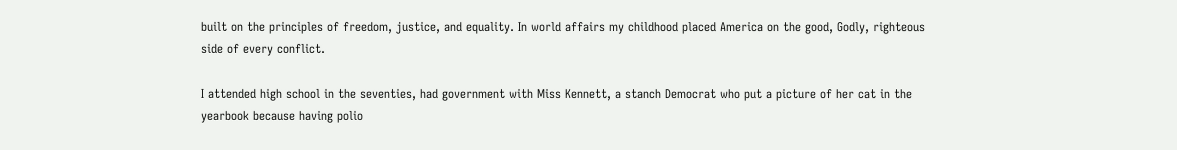built on the principles of freedom, justice, and equality. In world affairs my childhood placed America on the good, Godly, righteous side of every conflict.

I attended high school in the seventies, had government with Miss Kennett, a stanch Democrat who put a picture of her cat in the yearbook because having polio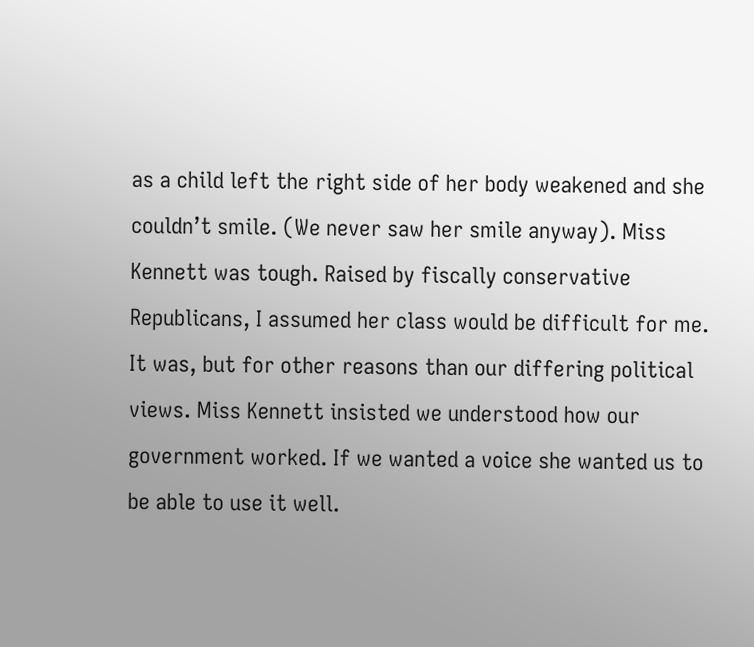as a child left the right side of her body weakened and she couldn’t smile. (We never saw her smile anyway). Miss Kennett was tough. Raised by fiscally conservative Republicans, I assumed her class would be difficult for me. It was, but for other reasons than our differing political views. Miss Kennett insisted we understood how our government worked. If we wanted a voice she wanted us to be able to use it well.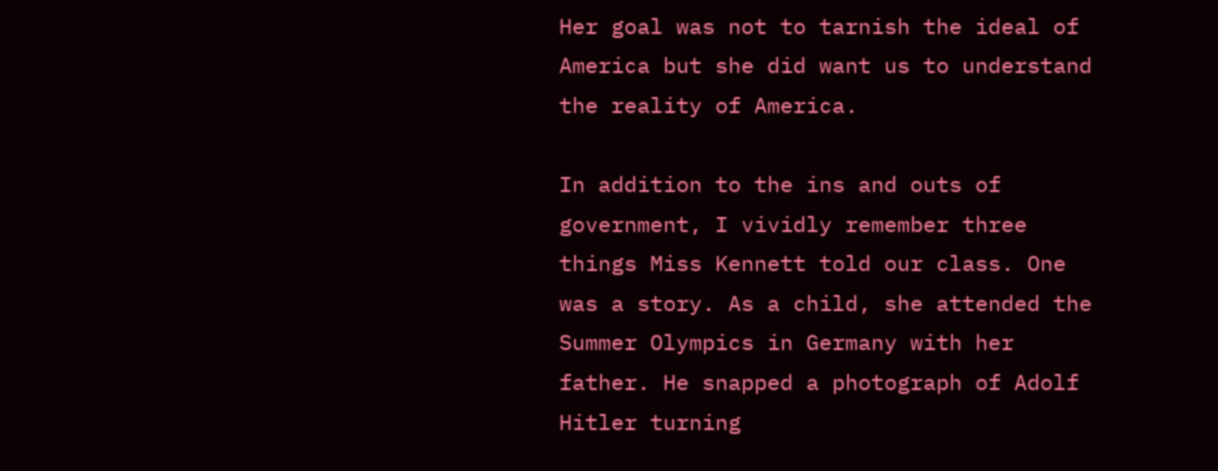Her goal was not to tarnish the ideal of America but she did want us to understand the reality of America.

In addition to the ins and outs of government, I vividly remember three things Miss Kennett told our class. One was a story. As a child, she attended the Summer Olympics in Germany with her father. He snapped a photograph of Adolf Hitler turning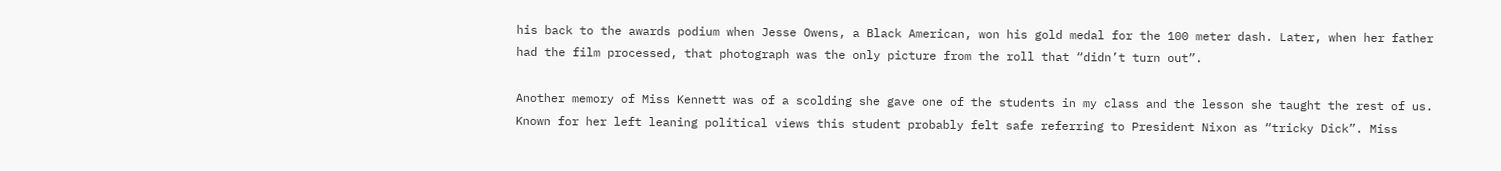his back to the awards podium when Jesse Owens, a Black American, won his gold medal for the 100 meter dash. Later, when her father had the film processed, that photograph was the only picture from the roll that “didn’t turn out”.

Another memory of Miss Kennett was of a scolding she gave one of the students in my class and the lesson she taught the rest of us. Known for her left leaning political views this student probably felt safe referring to President Nixon as “tricky Dick”. Miss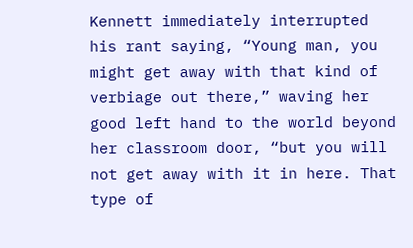Kennett immediately interrupted his rant saying, “Young man, you might get away with that kind of verbiage out there,” waving her good left hand to the world beyond her classroom door, “but you will not get away with it in here. That type of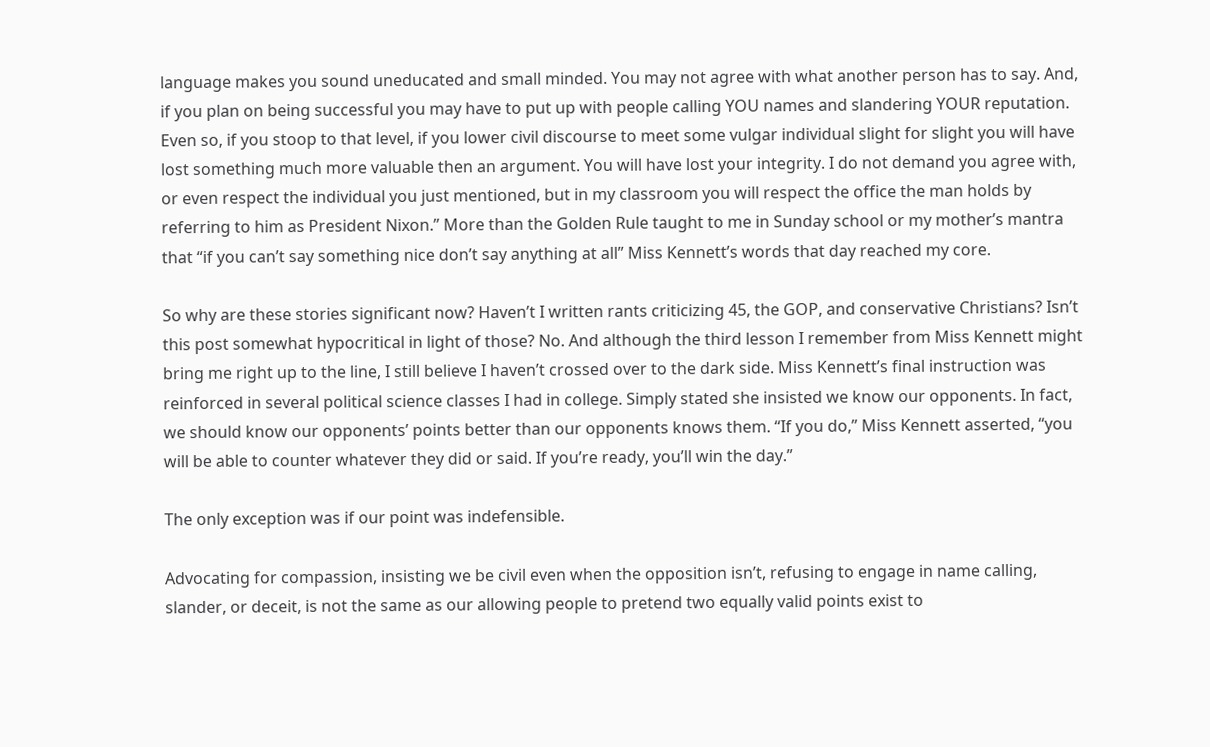language makes you sound uneducated and small minded. You may not agree with what another person has to say. And, if you plan on being successful you may have to put up with people calling YOU names and slandering YOUR reputation. Even so, if you stoop to that level, if you lower civil discourse to meet some vulgar individual slight for slight you will have lost something much more valuable then an argument. You will have lost your integrity. I do not demand you agree with, or even respect the individual you just mentioned, but in my classroom you will respect the office the man holds by referring to him as President Nixon.” More than the Golden Rule taught to me in Sunday school or my mother’s mantra that “if you can’t say something nice don’t say anything at all” Miss Kennett’s words that day reached my core.

So why are these stories significant now? Haven’t I written rants criticizing 45, the GOP, and conservative Christians? Isn’t this post somewhat hypocritical in light of those? No. And although the third lesson I remember from Miss Kennett might bring me right up to the line, I still believe I haven’t crossed over to the dark side. Miss Kennett’s final instruction was reinforced in several political science classes I had in college. Simply stated she insisted we know our opponents. In fact, we should know our opponents’ points better than our opponents knows them. “If you do,” Miss Kennett asserted, “you will be able to counter whatever they did or said. If you’re ready, you’ll win the day.”

The only exception was if our point was indefensible.

Advocating for compassion, insisting we be civil even when the opposition isn’t, refusing to engage in name calling, slander, or deceit, is not the same as our allowing people to pretend two equally valid points exist to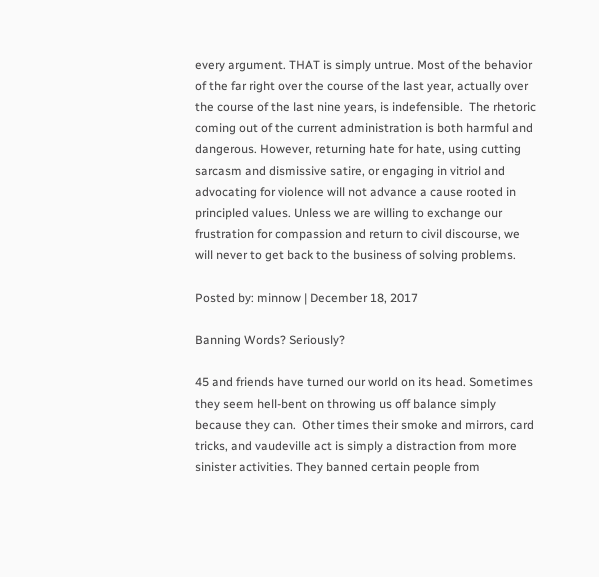every argument. THAT is simply untrue. Most of the behavior of the far right over the course of the last year, actually over the course of the last nine years, is indefensible.  The rhetoric coming out of the current administration is both harmful and dangerous. However, returning hate for hate, using cutting sarcasm and dismissive satire, or engaging in vitriol and advocating for violence will not advance a cause rooted in principled values. Unless we are willing to exchange our frustration for compassion and return to civil discourse, we will never to get back to the business of solving problems.

Posted by: minnow | December 18, 2017

Banning Words? Seriously?

45 and friends have turned our world on its head. Sometimes they seem hell-bent on throwing us off balance simply because they can.  Other times their smoke and mirrors, card tricks, and vaudeville act is simply a distraction from more sinister activities. They banned certain people from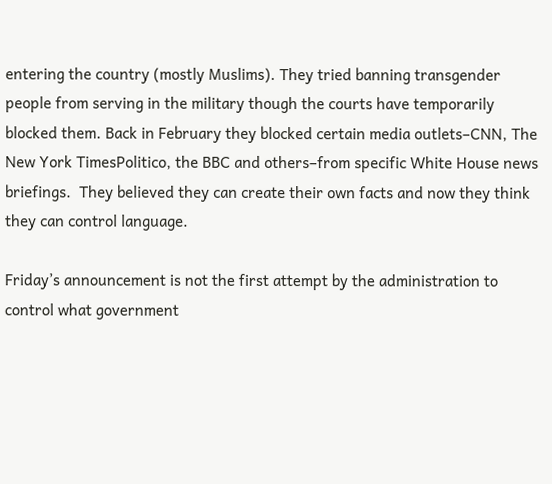entering the country (mostly Muslims). They tried banning transgender people from serving in the military though the courts have temporarily blocked them. Back in February they blocked certain media outlets–CNN, The New York TimesPolitico, the BBC and others–from specific White House news briefings.  They believed they can create their own facts and now they think they can control language.

Friday’s announcement is not the first attempt by the administration to control what government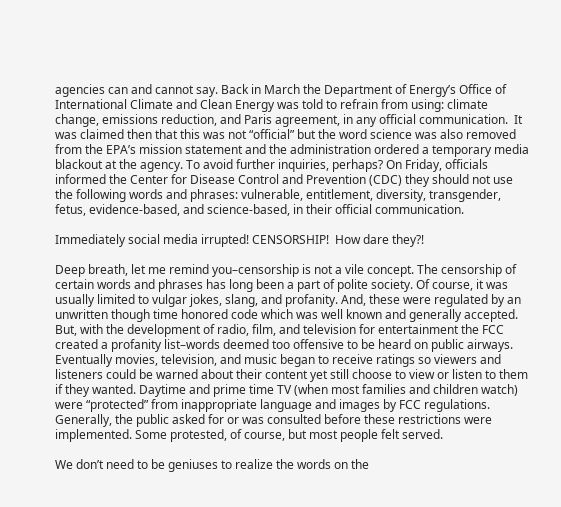agencies can and cannot say. Back in March the Department of Energy’s Office of International Climate and Clean Energy was told to refrain from using: climate change, emissions reduction, and Paris agreement, in any official communication.  It was claimed then that this was not “official” but the word science was also removed from the EPA’s mission statement and the administration ordered a temporary media blackout at the agency. To avoid further inquiries, perhaps? On Friday, officials informed the Center for Disease Control and Prevention (CDC) they should not use the following words and phrases: vulnerable, entitlement, diversity, transgender, fetus, evidence-based, and science-based, in their official communication.

Immediately social media irrupted! CENSORSHIP!  How dare they?!

Deep breath, let me remind you–censorship is not a vile concept. The censorship of certain words and phrases has long been a part of polite society. Of course, it was usually limited to vulgar jokes, slang, and profanity. And, these were regulated by an unwritten though time honored code which was well known and generally accepted. But, with the development of radio, film, and television for entertainment the FCC created a profanity list–words deemed too offensive to be heard on public airways. Eventually movies, television, and music began to receive ratings so viewers and listeners could be warned about their content yet still choose to view or listen to them if they wanted. Daytime and prime time TV (when most families and children watch) were “protected” from inappropriate language and images by FCC regulations. Generally, the public asked for or was consulted before these restrictions were implemented. Some protested, of course, but most people felt served.

We don’t need to be geniuses to realize the words on the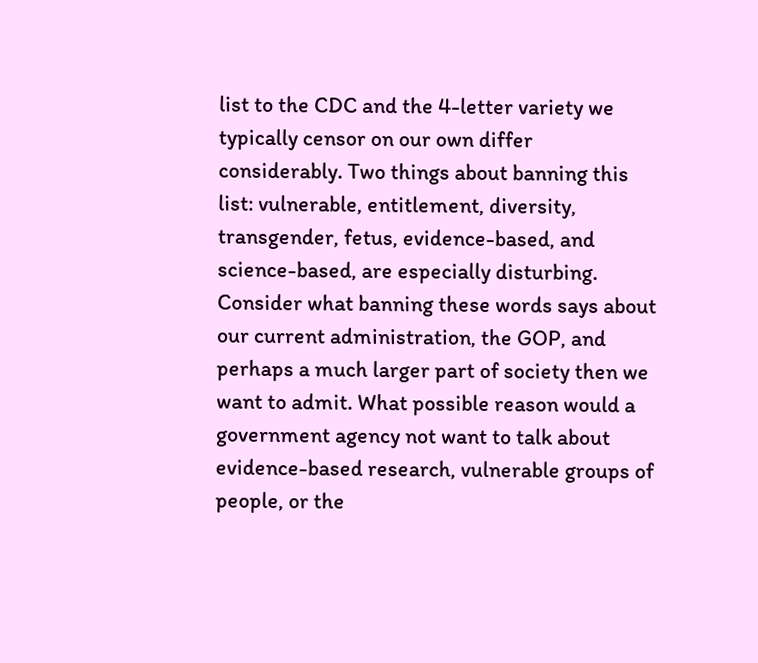list to the CDC and the 4-letter variety we typically censor on our own differ considerably. Two things about banning this list: vulnerable, entitlement, diversity, transgender, fetus, evidence-based, and science-based, are especially disturbing. Consider what banning these words says about our current administration, the GOP, and perhaps a much larger part of society then we want to admit. What possible reason would a government agency not want to talk about evidence-based research, vulnerable groups of people, or the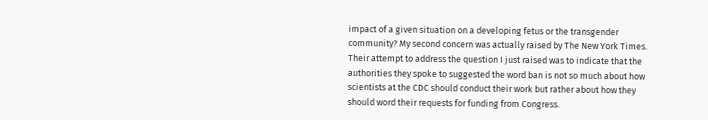impact of a given situation on a developing fetus or the transgender community? My second concern was actually raised by The New York Times. Their attempt to address the question I just raised was to indicate that the authorities they spoke to suggested the word ban is not so much about how scientists at the CDC should conduct their work but rather about how they should word their requests for funding from Congress.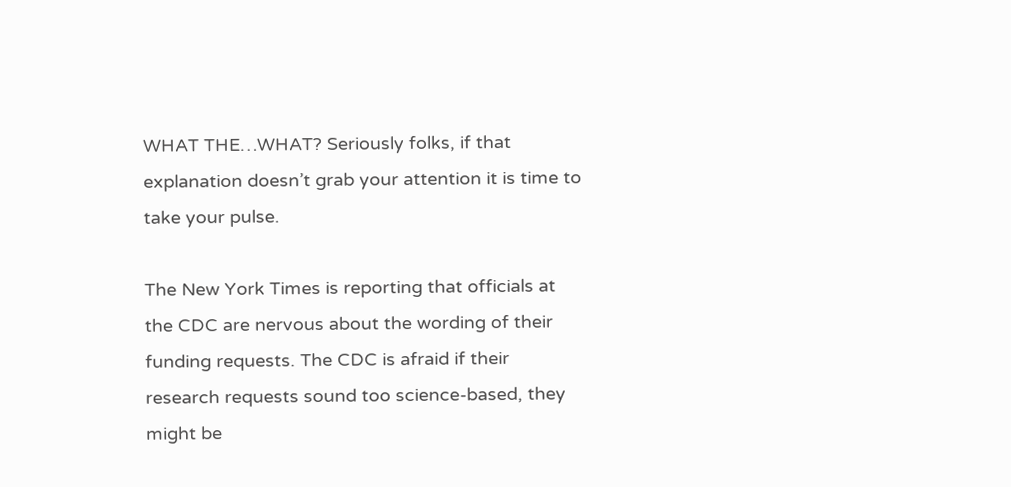WHAT THE…WHAT? Seriously folks, if that explanation doesn’t grab your attention it is time to take your pulse.

The New York Times is reporting that officials at the CDC are nervous about the wording of their funding requests. The CDC is afraid if their research requests sound too science-based, they might be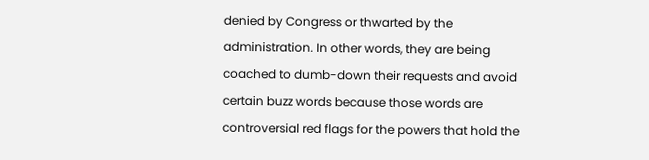denied by Congress or thwarted by the administration. In other words, they are being coached to dumb-down their requests and avoid certain buzz words because those words are controversial red flags for the powers that hold the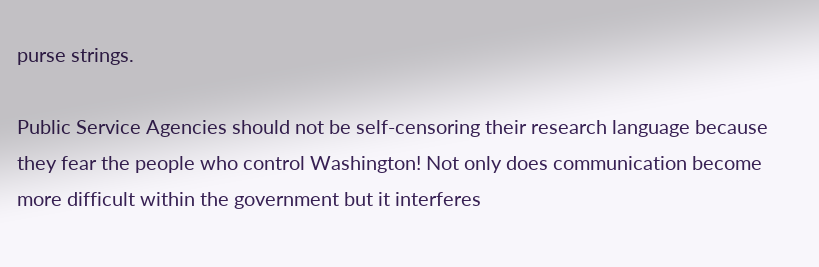purse strings.

Public Service Agencies should not be self-censoring their research language because they fear the people who control Washington! Not only does communication become more difficult within the government but it interferes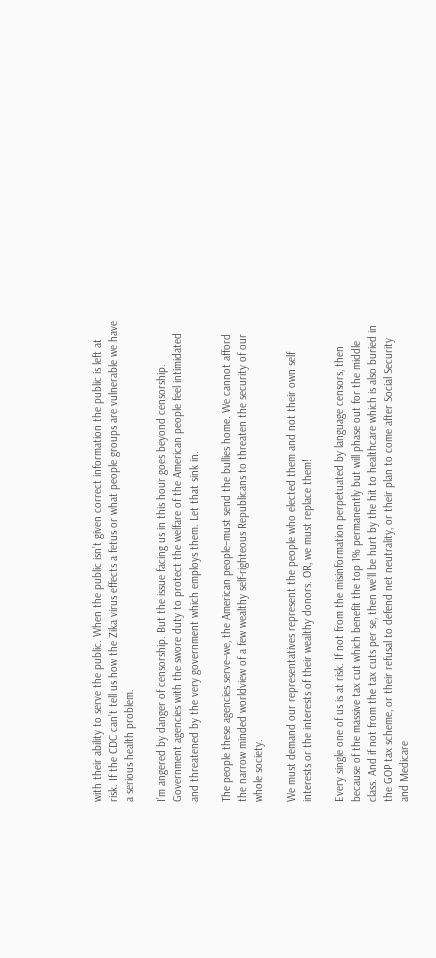with their ability to serve the public. When the public isn’t given correct information the public is left at risk. If the CDC can’t tell us how the Zika virus effects a fetus or what people groups are vulnerable we have a serious health problem.

I’m angered by danger of censorship. But the issue facing us in this hour goes beyond censorship. Government agencies with the swore duty to protect the welfare of the American people feel intimidated and threatened by the very government which employs them. Let that sink in.

The people these agencies serve–we, the American people–must send the bullies home. We cannot afford the narrow minded worldview of a few wealthy self-righteous Republicans to threaten the security of our whole society.

We must demand our representatives represent the people who elected them and not their own self interests or the interests of their wealthy donors. OR, we must replace them!

Every single one of us is at risk. If not from the misinformation perpetuated by language censors, then  because of the massive tax cut which benefit the top 1% permanently but will phase out for the middle class. And if not from the tax cuts per se, then we’ll be hurt by the hit to healthcare which is also buried in the GOP tax scheme, or their refusal to defend net neutrality, or their plan to come after Social Security and Medicare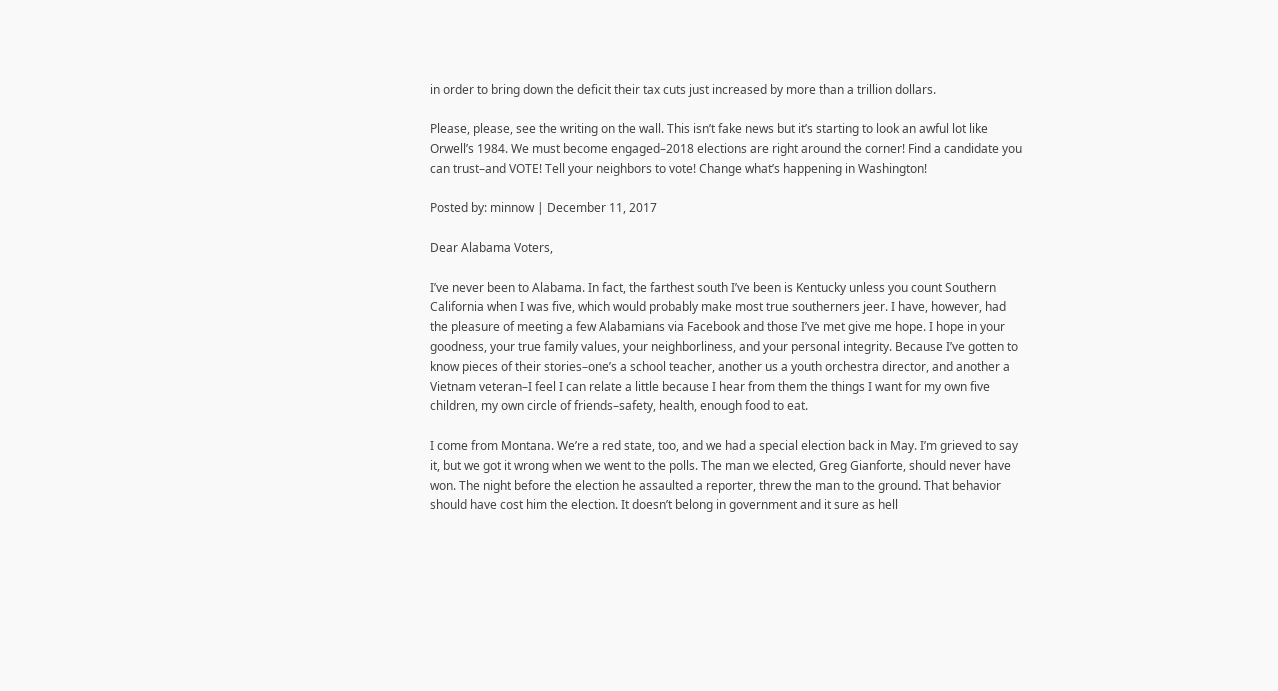in order to bring down the deficit their tax cuts just increased by more than a trillion dollars.

Please, please, see the writing on the wall. This isn’t fake news but it’s starting to look an awful lot like Orwell’s 1984. We must become engaged–2018 elections are right around the corner! Find a candidate you can trust–and VOTE! Tell your neighbors to vote! Change what’s happening in Washington!

Posted by: minnow | December 11, 2017

Dear Alabama Voters,

I’ve never been to Alabama. In fact, the farthest south I’ve been is Kentucky unless you count Southern California when I was five, which would probably make most true southerners jeer. I have, however, had the pleasure of meeting a few Alabamians via Facebook and those I’ve met give me hope. I hope in your goodness, your true family values, your neighborliness, and your personal integrity. Because I’ve gotten to know pieces of their stories–one’s a school teacher, another us a youth orchestra director, and another a Vietnam veteran–I feel I can relate a little because I hear from them the things I want for my own five children, my own circle of friends–safety, health, enough food to eat.

I come from Montana. We’re a red state, too, and we had a special election back in May. I’m grieved to say it, but we got it wrong when we went to the polls. The man we elected, Greg Gianforte, should never have won. The night before the election he assaulted a reporter, threw the man to the ground. That behavior should have cost him the election. It doesn’t belong in government and it sure as hell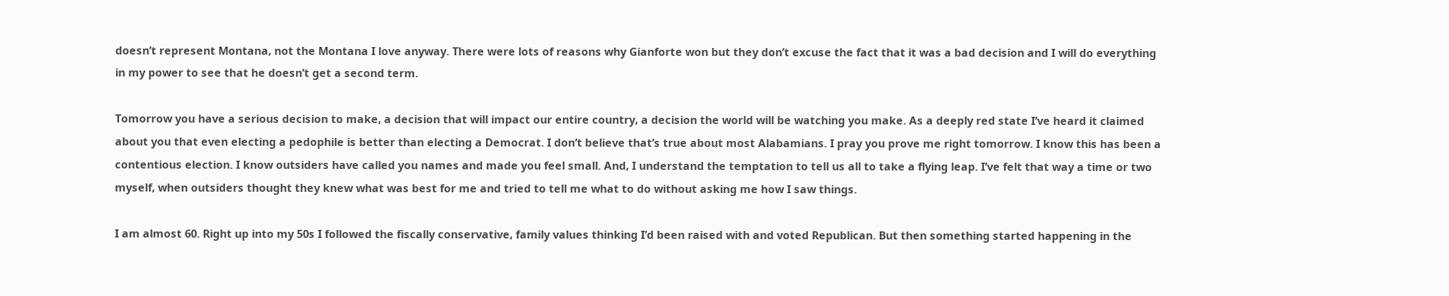doesn’t represent Montana, not the Montana I love anyway. There were lots of reasons why Gianforte won but they don’t excuse the fact that it was a bad decision and I will do everything in my power to see that he doesn’t get a second term.

Tomorrow you have a serious decision to make, a decision that will impact our entire country, a decision the world will be watching you make. As a deeply red state I’ve heard it claimed about you that even electing a pedophile is better than electing a Democrat. I don’t believe that’s true about most Alabamians. I pray you prove me right tomorrow. I know this has been a contentious election. I know outsiders have called you names and made you feel small. And, I understand the temptation to tell us all to take a flying leap. I’ve felt that way a time or two myself, when outsiders thought they knew what was best for me and tried to tell me what to do without asking me how I saw things.

I am almost 60. Right up into my 50s I followed the fiscally conservative, family values thinking I’d been raised with and voted Republican. But then something started happening in the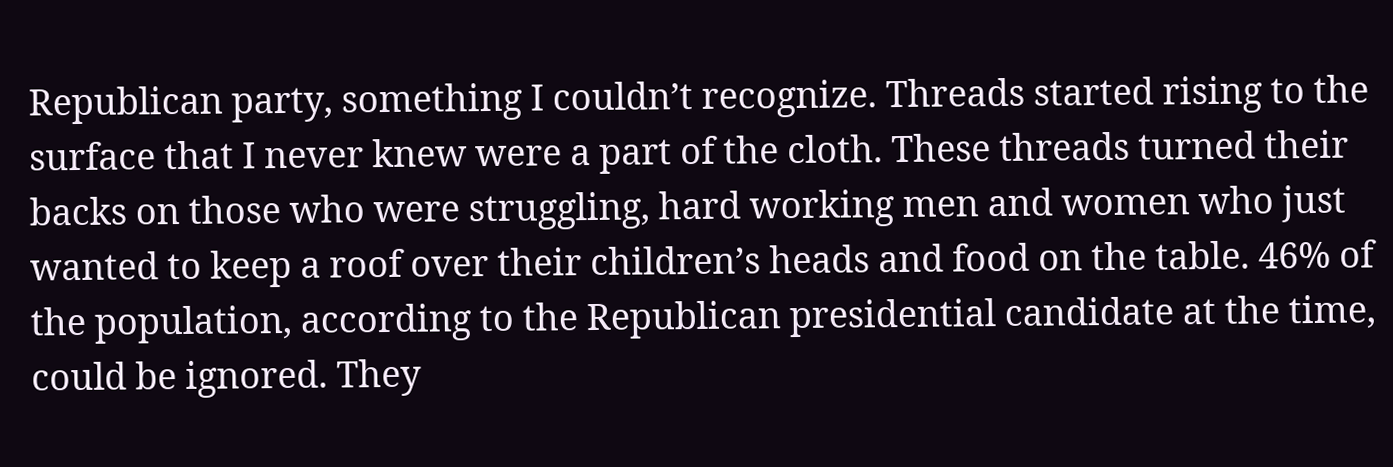Republican party, something I couldn’t recognize. Threads started rising to the surface that I never knew were a part of the cloth. These threads turned their backs on those who were struggling, hard working men and women who just wanted to keep a roof over their children’s heads and food on the table. 46% of the population, according to the Republican presidential candidate at the time, could be ignored. They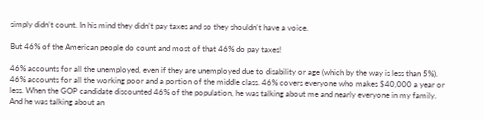simply didn’t count. In his mind they didn’t pay taxes and so they shouldn’t have a voice.

But 46% of the American people do count and most of that 46% do pay taxes!

46% accounts for all the unemployed, even if they are unemployed due to disability or age (which by the way is less than 5%). 46% accounts for all the working poor and a portion of the middle class. 46% covers everyone who makes $40,000 a year or less. When the GOP candidate discounted 46% of the population, he was talking about me and nearly everyone in my family. And he was talking about an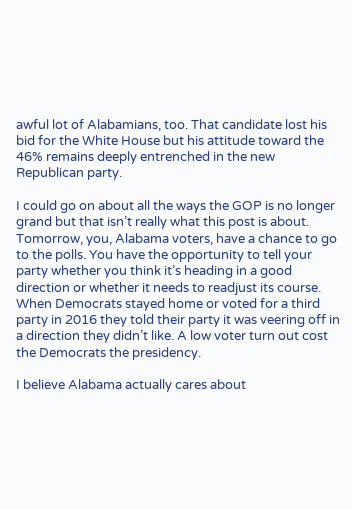awful lot of Alabamians, too. That candidate lost his bid for the White House but his attitude toward the 46% remains deeply entrenched in the new Republican party.

I could go on about all the ways the GOP is no longer grand but that isn’t really what this post is about. Tomorrow, you, Alabama voters, have a chance to go to the polls. You have the opportunity to tell your party whether you think it’s heading in a good direction or whether it needs to readjust its course. When Democrats stayed home or voted for a third party in 2016 they told their party it was veering off in a direction they didn’t like. A low voter turn out cost the Democrats the presidency.

I believe Alabama actually cares about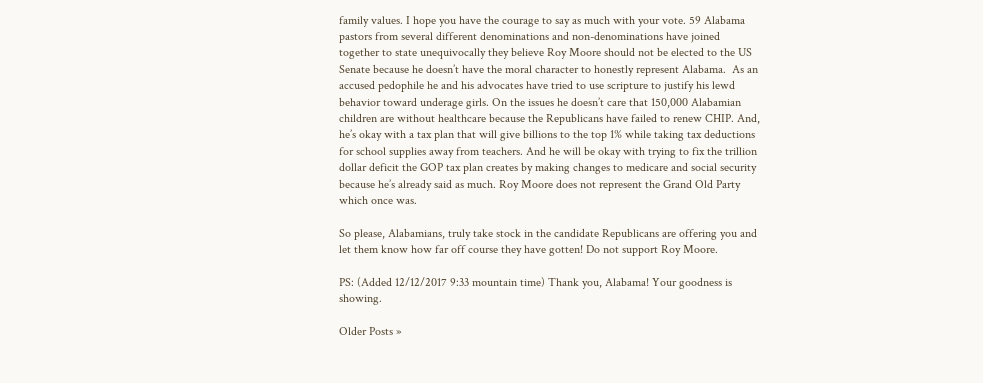family values. I hope you have the courage to say as much with your vote. 59 Alabama pastors from several different denominations and non-denominations have joined together to state unequivocally they believe Roy Moore should not be elected to the US Senate because he doesn’t have the moral character to honestly represent Alabama.  As an accused pedophile he and his advocates have tried to use scripture to justify his lewd behavior toward underage girls. On the issues he doesn’t care that 150,000 Alabamian children are without healthcare because the Republicans have failed to renew CHIP. And, he’s okay with a tax plan that will give billions to the top 1% while taking tax deductions for school supplies away from teachers. And he will be okay with trying to fix the trillion dollar deficit the GOP tax plan creates by making changes to medicare and social security because he’s already said as much. Roy Moore does not represent the Grand Old Party which once was.

So please, Alabamians, truly take stock in the candidate Republicans are offering you and let them know how far off course they have gotten! Do not support Roy Moore.

PS: (Added 12/12/2017 9:33 mountain time) Thank you, Alabama! Your goodness is showing.

Older Posts »